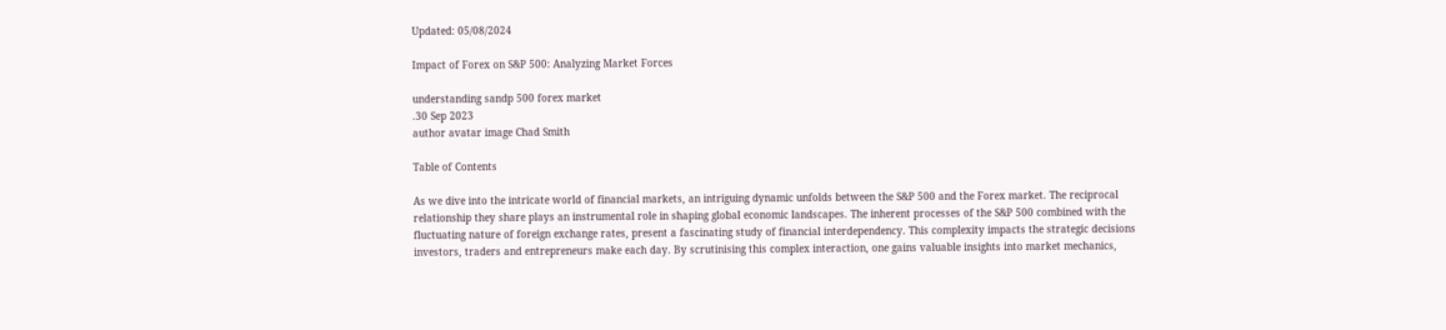Updated: 05/08/2024

Impact of Forex on S&P 500: Analyzing Market Forces

understanding sandp 500 forex market
.30 Sep 2023
author avatar image Chad Smith

Table of Contents

As we dive into the intricate world of financial markets, an intriguing dynamic unfolds between the S&P 500 and the Forex market. The reciprocal relationship they share plays an instrumental role in shaping global economic landscapes. The inherent processes of the S&P 500 combined with the fluctuating nature of foreign exchange rates, present a fascinating study of financial interdependency. This complexity impacts the strategic decisions investors, traders and entrepreneurs make each day. By scrutinising this complex interaction, one gains valuable insights into market mechanics,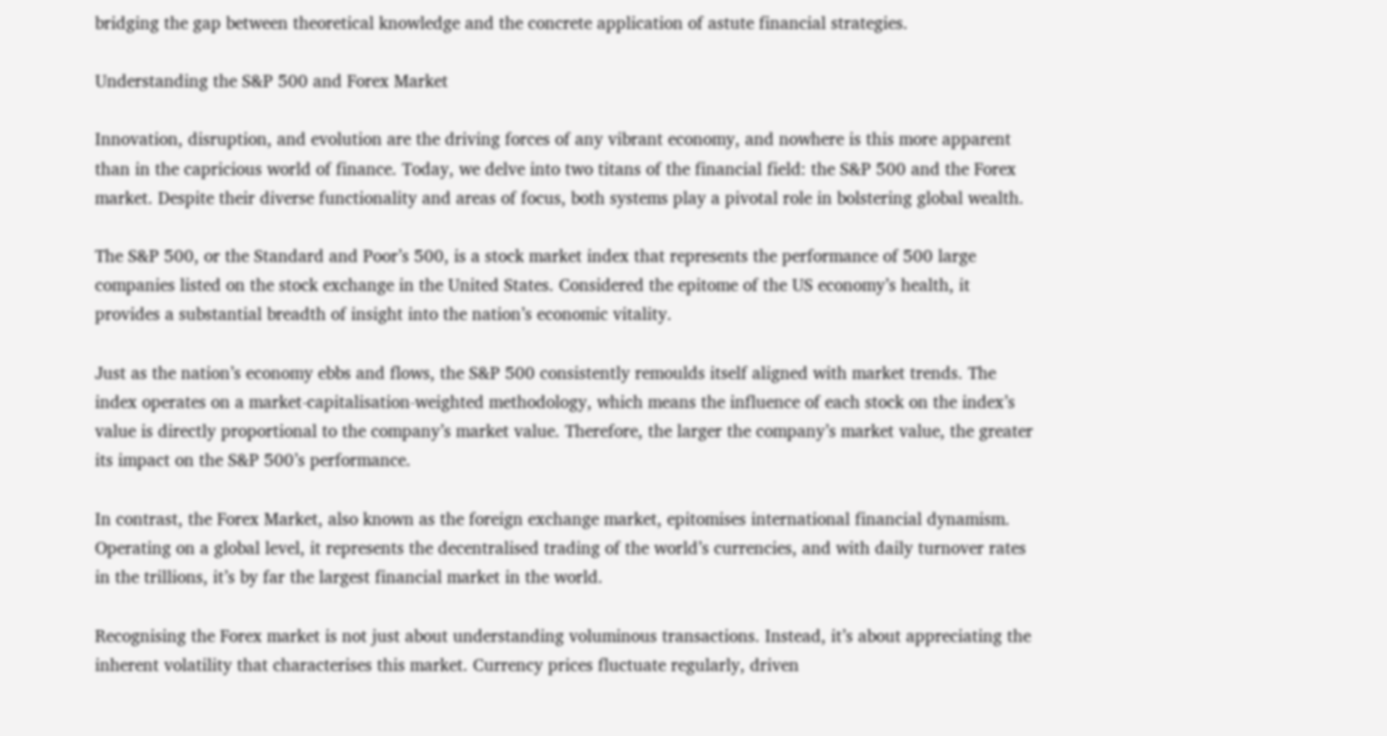bridging the gap between theoretical knowledge and the concrete application of astute financial strategies.

Understanding the S&P 500 and Forex Market

Innovation, disruption, and evolution are the driving forces of any vibrant economy, and nowhere is this more apparent than in the capricious world of finance. Today, we delve into two titans of the financial field: the S&P 500 and the Forex market. Despite their diverse functionality and areas of focus, both systems play a pivotal role in bolstering global wealth.

The S&P 500, or the Standard and Poor’s 500, is a stock market index that represents the performance of 500 large companies listed on the stock exchange in the United States. Considered the epitome of the US economy’s health, it provides a substantial breadth of insight into the nation’s economic vitality.

Just as the nation’s economy ebbs and flows, the S&P 500 consistently remoulds itself aligned with market trends. The index operates on a market-capitalisation-weighted methodology, which means the influence of each stock on the index’s value is directly proportional to the company’s market value. Therefore, the larger the company’s market value, the greater its impact on the S&P 500’s performance.

In contrast, the Forex Market, also known as the foreign exchange market, epitomises international financial dynamism. Operating on a global level, it represents the decentralised trading of the world’s currencies, and with daily turnover rates in the trillions, it’s by far the largest financial market in the world.

Recognising the Forex market is not just about understanding voluminous transactions. Instead, it’s about appreciating the inherent volatility that characterises this market. Currency prices fluctuate regularly, driven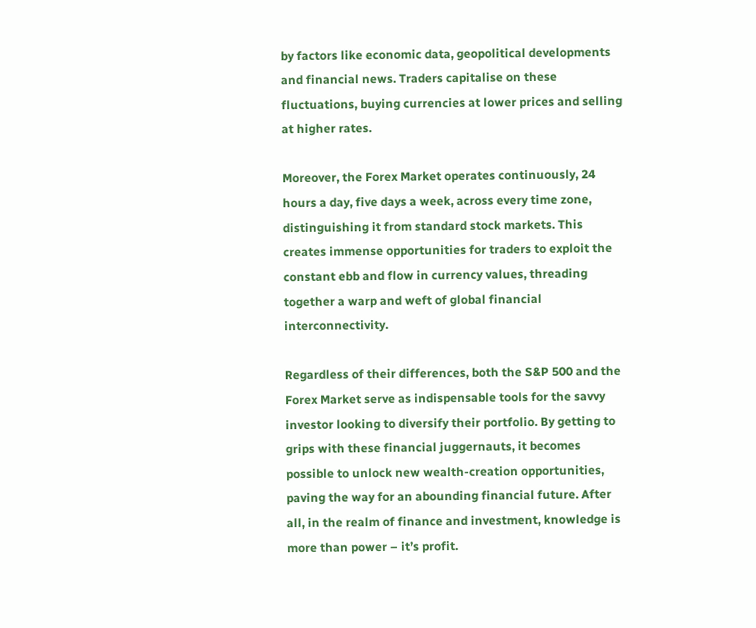by factors like economic data, geopolitical developments and financial news. Traders capitalise on these fluctuations, buying currencies at lower prices and selling at higher rates.

Moreover, the Forex Market operates continuously, 24 hours a day, five days a week, across every time zone, distinguishing it from standard stock markets. This creates immense opportunities for traders to exploit the constant ebb and flow in currency values, threading together a warp and weft of global financial interconnectivity.

Regardless of their differences, both the S&P 500 and the Forex Market serve as indispensable tools for the savvy investor looking to diversify their portfolio. By getting to grips with these financial juggernauts, it becomes possible to unlock new wealth-creation opportunities, paving the way for an abounding financial future. After all, in the realm of finance and investment, knowledge is more than power – it’s profit.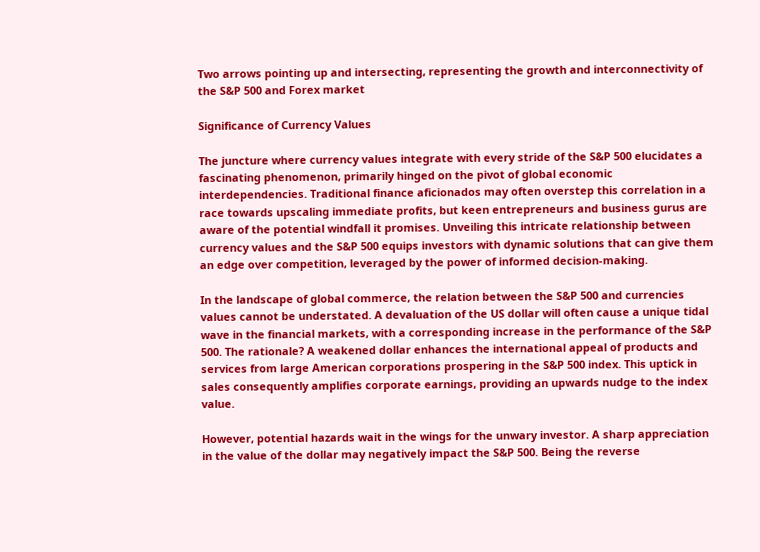Two arrows pointing up and intersecting, representing the growth and interconnectivity of the S&P 500 and Forex market

Significance of Currency Values

The juncture where currency values integrate with every stride of the S&P 500 elucidates a fascinating phenomenon, primarily hinged on the pivot of global economic interdependencies. Traditional finance aficionados may often overstep this correlation in a race towards upscaling immediate profits, but keen entrepreneurs and business gurus are aware of the potential windfall it promises. Unveiling this intricate relationship between currency values and the S&P 500 equips investors with dynamic solutions that can give them an edge over competition, leveraged by the power of informed decision-making.

In the landscape of global commerce, the relation between the S&P 500 and currencies values cannot be understated. A devaluation of the US dollar will often cause a unique tidal wave in the financial markets, with a corresponding increase in the performance of the S&P 500. The rationale? A weakened dollar enhances the international appeal of products and services from large American corporations prospering in the S&P 500 index. This uptick in sales consequently amplifies corporate earnings, providing an upwards nudge to the index value.

However, potential hazards wait in the wings for the unwary investor. A sharp appreciation in the value of the dollar may negatively impact the S&P 500. Being the reverse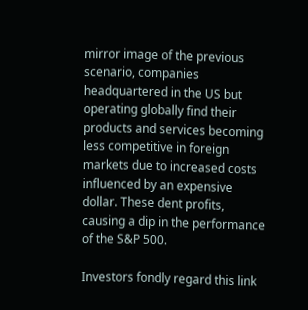mirror image of the previous scenario, companies headquartered in the US but operating globally find their products and services becoming less competitive in foreign markets due to increased costs influenced by an expensive dollar. These dent profits, causing a dip in the performance of the S&P 500.

Investors fondly regard this link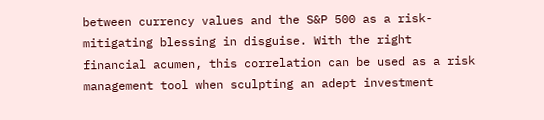between currency values and the S&P 500 as a risk-mitigating blessing in disguise. With the right financial acumen, this correlation can be used as a risk management tool when sculpting an adept investment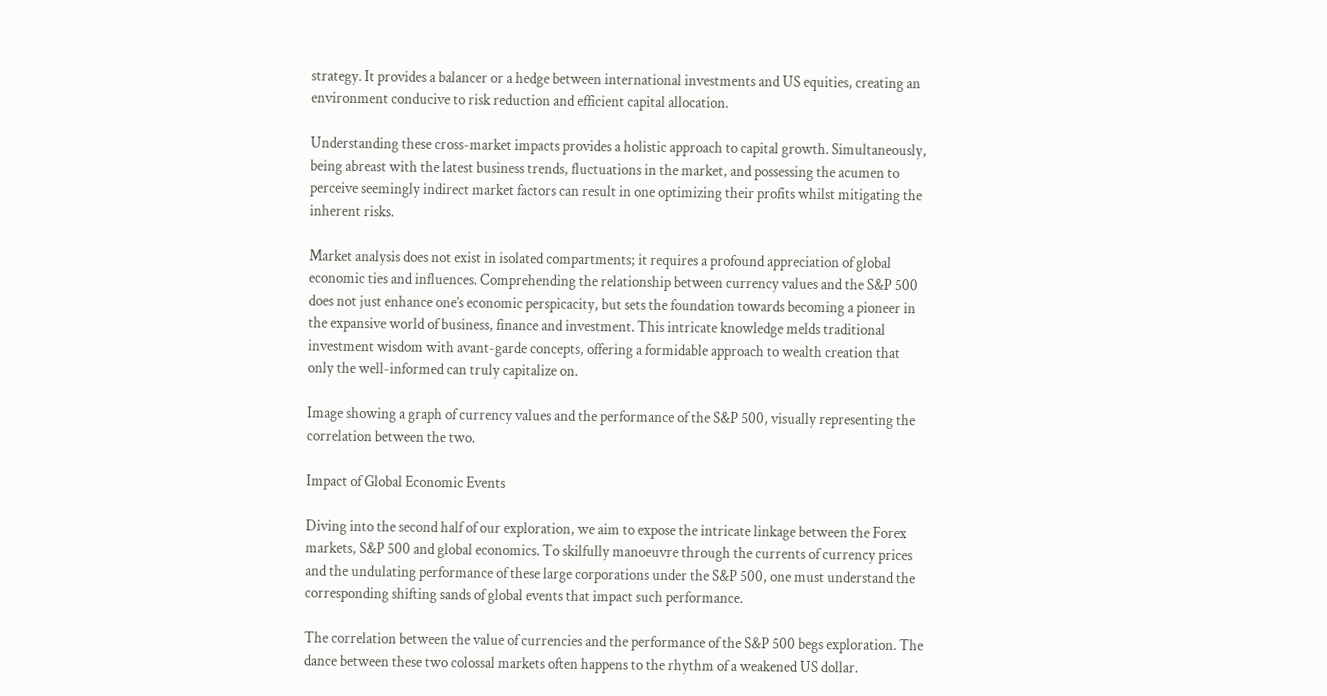strategy. It provides a balancer or a hedge between international investments and US equities, creating an environment conducive to risk reduction and efficient capital allocation.

Understanding these cross-market impacts provides a holistic approach to capital growth. Simultaneously, being abreast with the latest business trends, fluctuations in the market, and possessing the acumen to perceive seemingly indirect market factors can result in one optimizing their profits whilst mitigating the inherent risks.

Market analysis does not exist in isolated compartments; it requires a profound appreciation of global economic ties and influences. Comprehending the relationship between currency values and the S&P 500 does not just enhance one’s economic perspicacity, but sets the foundation towards becoming a pioneer in the expansive world of business, finance and investment. This intricate knowledge melds traditional investment wisdom with avant-garde concepts, offering a formidable approach to wealth creation that only the well-informed can truly capitalize on.

Image showing a graph of currency values and the performance of the S&P 500, visually representing the correlation between the two.

Impact of Global Economic Events

Diving into the second half of our exploration, we aim to expose the intricate linkage between the Forex markets, S&P 500 and global economics. To skilfully manoeuvre through the currents of currency prices and the undulating performance of these large corporations under the S&P 500, one must understand the corresponding shifting sands of global events that impact such performance.

The correlation between the value of currencies and the performance of the S&P 500 begs exploration. The dance between these two colossal markets often happens to the rhythm of a weakened US dollar.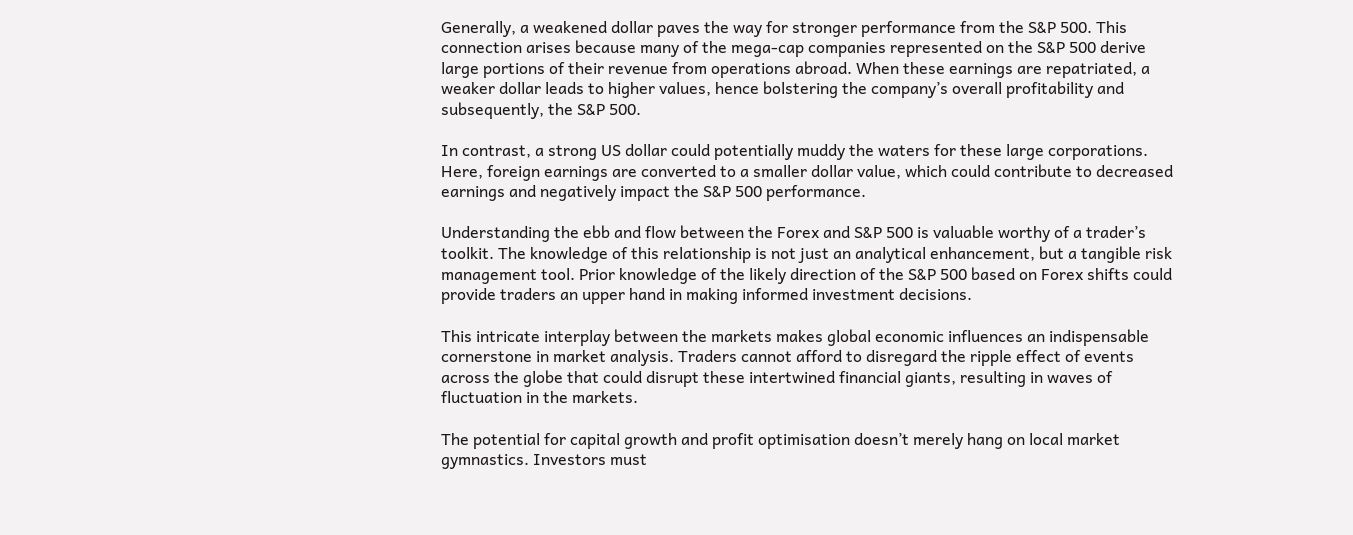Generally, a weakened dollar paves the way for stronger performance from the S&P 500. This connection arises because many of the mega-cap companies represented on the S&P 500 derive large portions of their revenue from operations abroad. When these earnings are repatriated, a weaker dollar leads to higher values, hence bolstering the company’s overall profitability and subsequently, the S&P 500.

In contrast, a strong US dollar could potentially muddy the waters for these large corporations. Here, foreign earnings are converted to a smaller dollar value, which could contribute to decreased earnings and negatively impact the S&P 500 performance.

Understanding the ebb and flow between the Forex and S&P 500 is valuable worthy of a trader’s toolkit. The knowledge of this relationship is not just an analytical enhancement, but a tangible risk management tool. Prior knowledge of the likely direction of the S&P 500 based on Forex shifts could provide traders an upper hand in making informed investment decisions.

This intricate interplay between the markets makes global economic influences an indispensable cornerstone in market analysis. Traders cannot afford to disregard the ripple effect of events across the globe that could disrupt these intertwined financial giants, resulting in waves of fluctuation in the markets.

The potential for capital growth and profit optimisation doesn’t merely hang on local market gymnastics. Investors must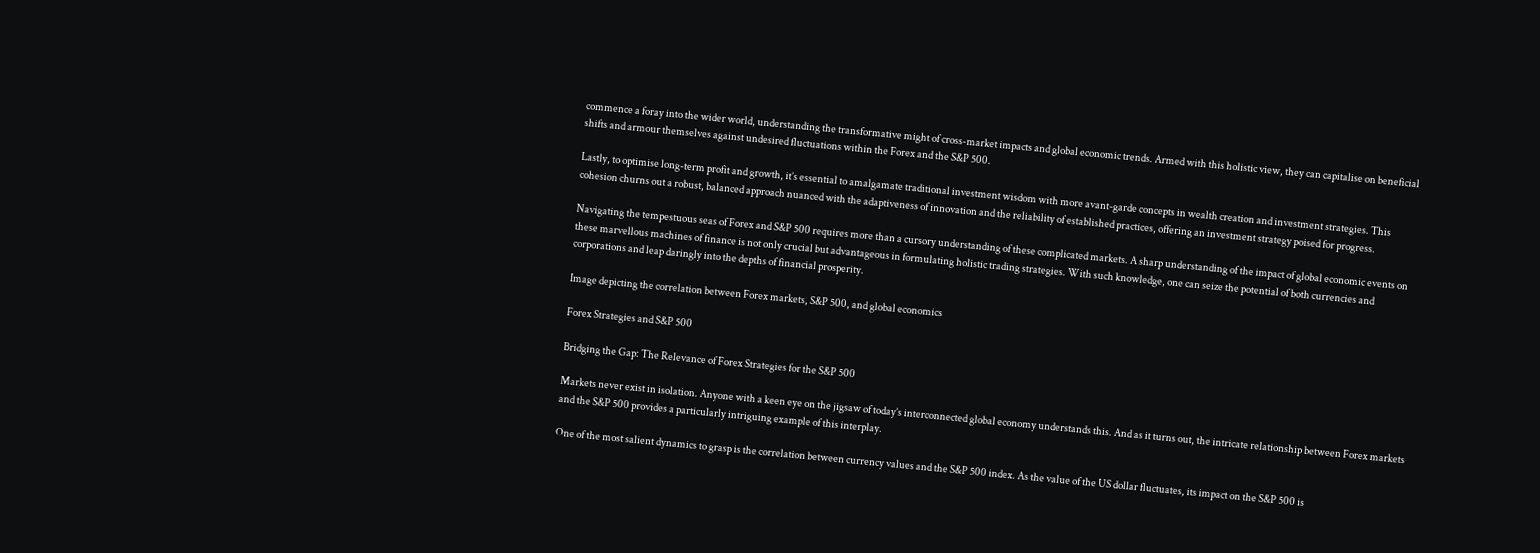commence a foray into the wider world, understanding the transformative might of cross-market impacts and global economic trends. Armed with this holistic view, they can capitalise on beneficial shifts and armour themselves against undesired fluctuations within the Forex and the S&P 500.

Lastly, to optimise long-term profit and growth, it’s essential to amalgamate traditional investment wisdom with more avant-garde concepts in wealth creation and investment strategies. This cohesion churns out a robust, balanced approach nuanced with the adaptiveness of innovation and the reliability of established practices, offering an investment strategy poised for progress.

Navigating the tempestuous seas of Forex and S&P 500 requires more than a cursory understanding of these complicated markets. A sharp understanding of the impact of global economic events on these marvellous machines of finance is not only crucial but advantageous in formulating holistic trading strategies. With such knowledge, one can seize the potential of both currencies and corporations and leap daringly into the depths of financial prosperity.

Image depicting the correlation between Forex markets, S&P 500, and global economics

Forex Strategies and S&P 500

Bridging the Gap: The Relevance of Forex Strategies for the S&P 500

Markets never exist in isolation. Anyone with a keen eye on the jigsaw of today’s interconnected global economy understands this. And as it turns out, the intricate relationship between Forex markets and the S&P 500 provides a particularly intriguing example of this interplay.

One of the most salient dynamics to grasp is the correlation between currency values and the S&P 500 index. As the value of the US dollar fluctuates, its impact on the S&P 500 is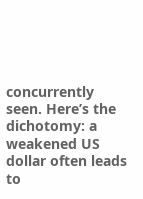concurrently seen. Here’s the dichotomy: a weakened US dollar often leads to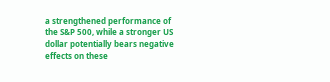a strengthened performance of the S&P 500, while a stronger US dollar potentially bears negative effects on these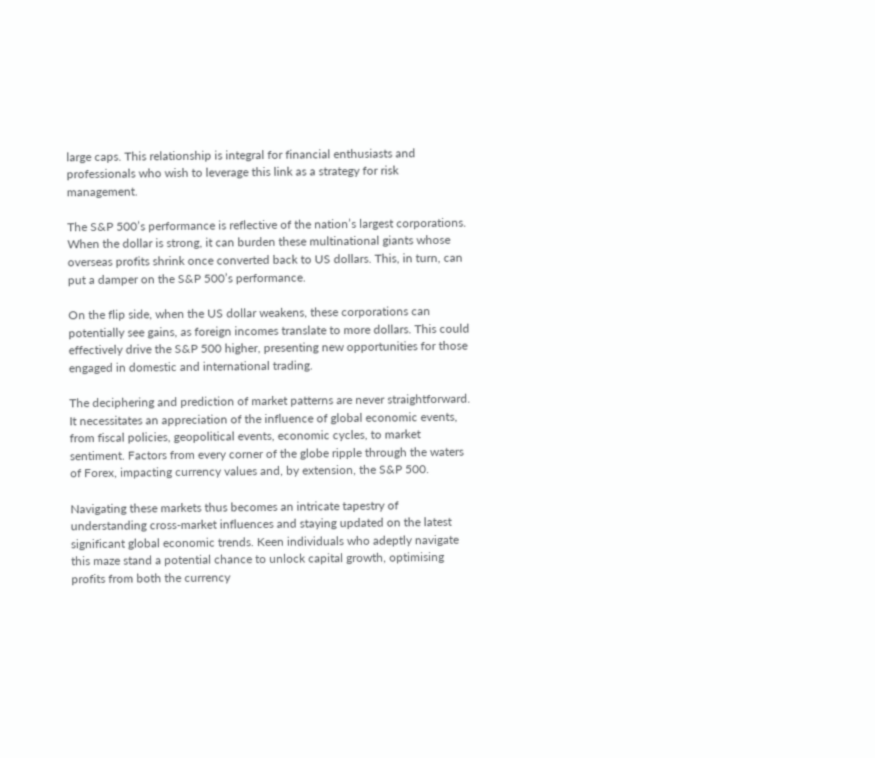large caps. This relationship is integral for financial enthusiasts and professionals who wish to leverage this link as a strategy for risk management.

The S&P 500’s performance is reflective of the nation’s largest corporations. When the dollar is strong, it can burden these multinational giants whose overseas profits shrink once converted back to US dollars. This, in turn, can put a damper on the S&P 500’s performance.

On the flip side, when the US dollar weakens, these corporations can potentially see gains, as foreign incomes translate to more dollars. This could effectively drive the S&P 500 higher, presenting new opportunities for those engaged in domestic and international trading.

The deciphering and prediction of market patterns are never straightforward. It necessitates an appreciation of the influence of global economic events, from fiscal policies, geopolitical events, economic cycles, to market sentiment. Factors from every corner of the globe ripple through the waters of Forex, impacting currency values and, by extension, the S&P 500.

Navigating these markets thus becomes an intricate tapestry of understanding cross-market influences and staying updated on the latest significant global economic trends. Keen individuals who adeptly navigate this maze stand a potential chance to unlock capital growth, optimising profits from both the currency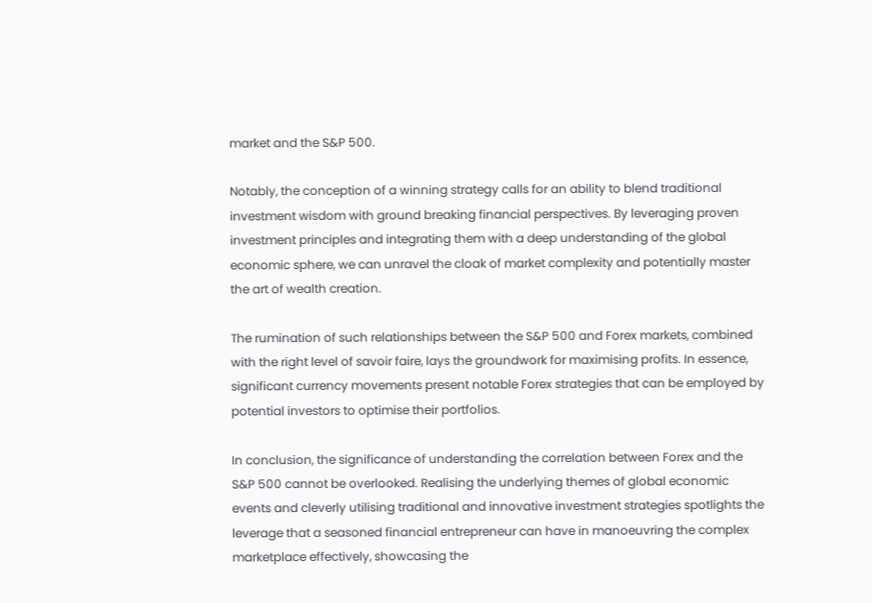market and the S&P 500.

Notably, the conception of a winning strategy calls for an ability to blend traditional investment wisdom with ground breaking financial perspectives. By leveraging proven investment principles and integrating them with a deep understanding of the global economic sphere, we can unravel the cloak of market complexity and potentially master the art of wealth creation.

The rumination of such relationships between the S&P 500 and Forex markets, combined with the right level of savoir faire, lays the groundwork for maximising profits. In essence, significant currency movements present notable Forex strategies that can be employed by potential investors to optimise their portfolios.

In conclusion, the significance of understanding the correlation between Forex and the S&P 500 cannot be overlooked. Realising the underlying themes of global economic events and cleverly utilising traditional and innovative investment strategies spotlights the leverage that a seasoned financial entrepreneur can have in manoeuvring the complex marketplace effectively, showcasing the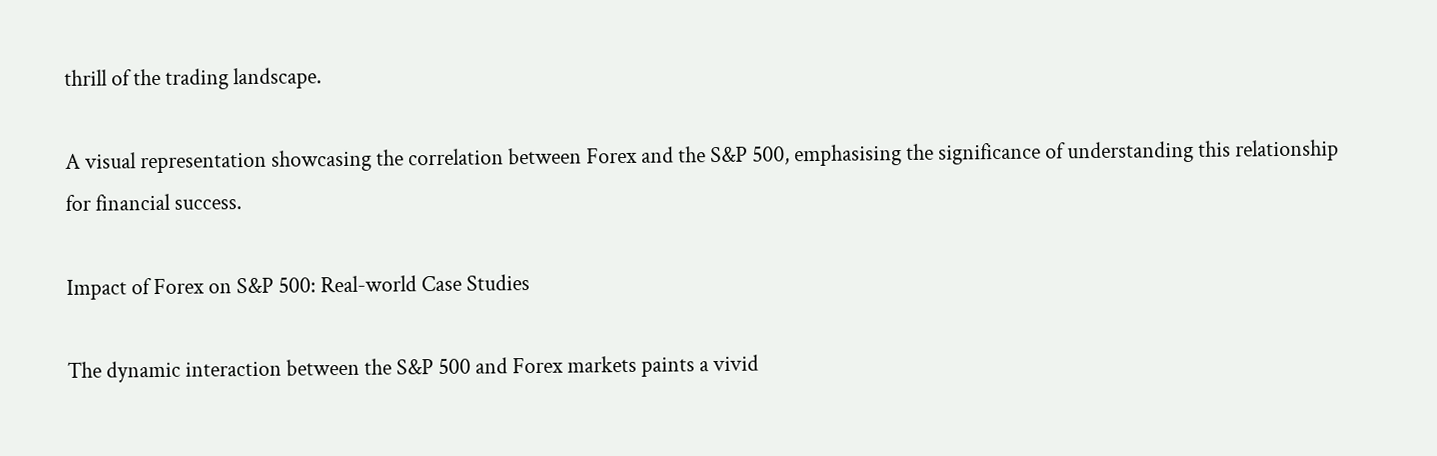thrill of the trading landscape.

A visual representation showcasing the correlation between Forex and the S&P 500, emphasising the significance of understanding this relationship for financial success.

Impact of Forex on S&P 500: Real-world Case Studies

The dynamic interaction between the S&P 500 and Forex markets paints a vivid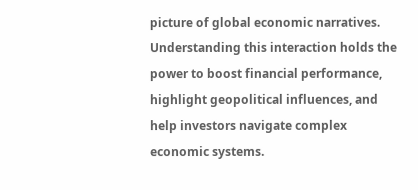picture of global economic narratives. Understanding this interaction holds the power to boost financial performance, highlight geopolitical influences, and help investors navigate complex economic systems.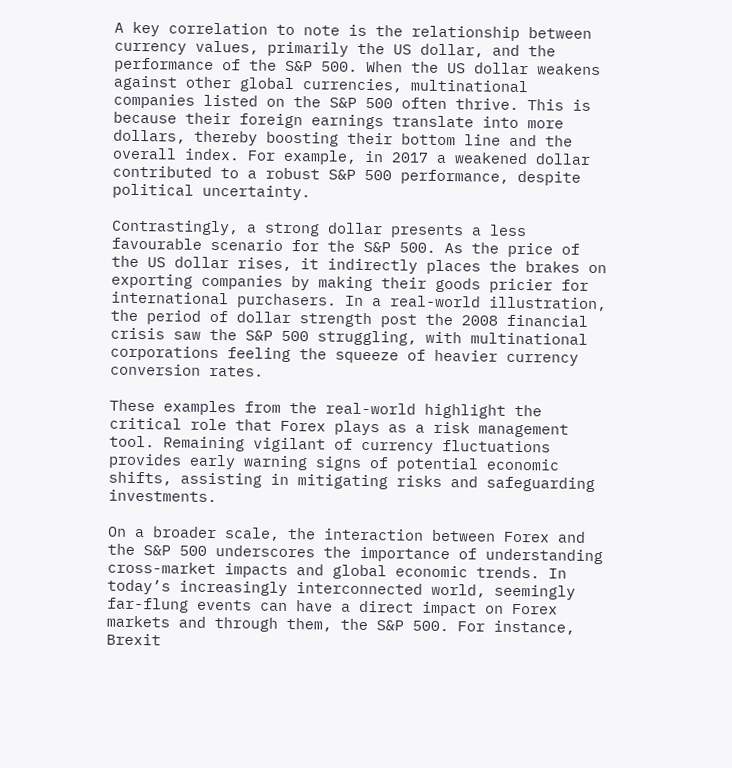A key correlation to note is the relationship between currency values, primarily the US dollar, and the performance of the S&P 500. When the US dollar weakens against other global currencies, multinational companies listed on the S&P 500 often thrive. This is because their foreign earnings translate into more dollars, thereby boosting their bottom line and the overall index. For example, in 2017 a weakened dollar contributed to a robust S&P 500 performance, despite political uncertainty.

Contrastingly, a strong dollar presents a less favourable scenario for the S&P 500. As the price of the US dollar rises, it indirectly places the brakes on exporting companies by making their goods pricier for international purchasers. In a real-world illustration, the period of dollar strength post the 2008 financial crisis saw the S&P 500 struggling, with multinational corporations feeling the squeeze of heavier currency conversion rates.

These examples from the real-world highlight the critical role that Forex plays as a risk management tool. Remaining vigilant of currency fluctuations provides early warning signs of potential economic shifts, assisting in mitigating risks and safeguarding investments.

On a broader scale, the interaction between Forex and the S&P 500 underscores the importance of understanding cross-market impacts and global economic trends. In today’s increasingly interconnected world, seemingly far-flung events can have a direct impact on Forex markets and through them, the S&P 500. For instance, Brexit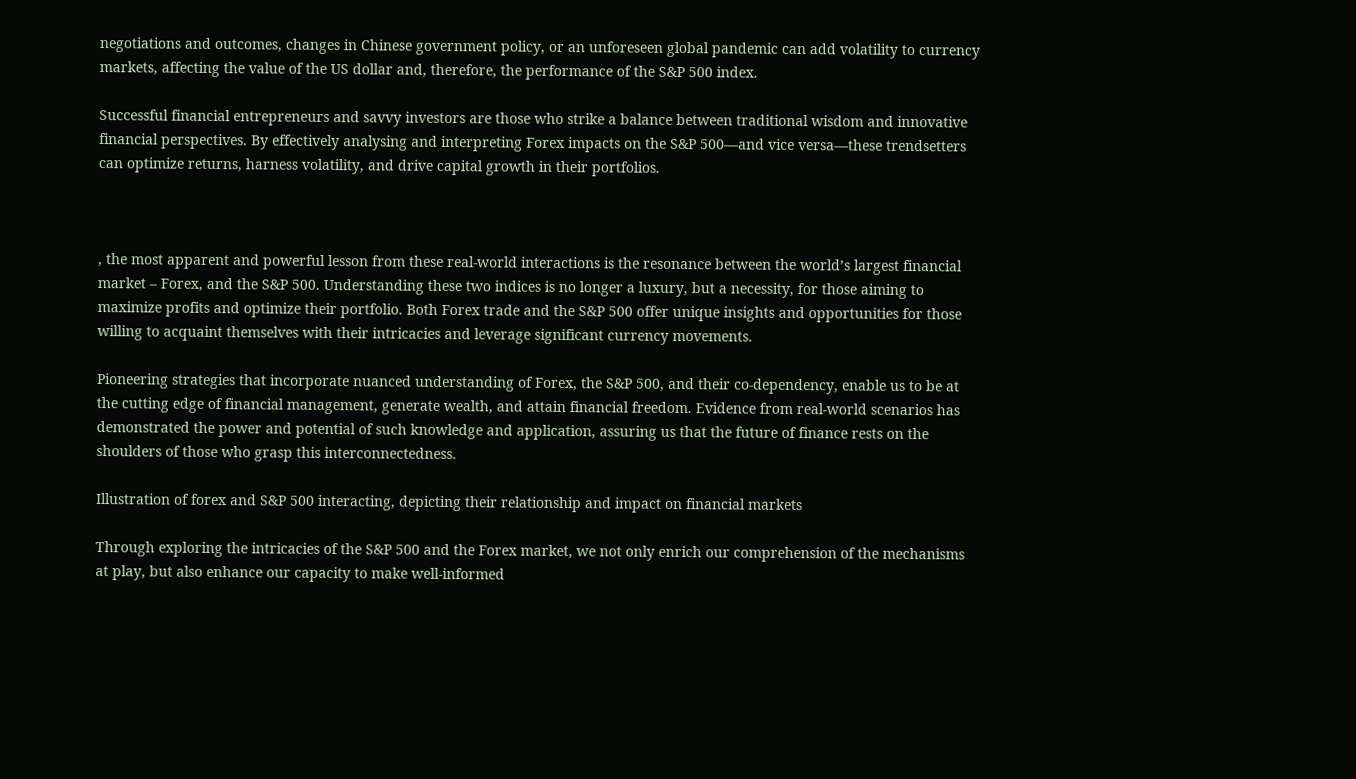negotiations and outcomes, changes in Chinese government policy, or an unforeseen global pandemic can add volatility to currency markets, affecting the value of the US dollar and, therefore, the performance of the S&P 500 index.

Successful financial entrepreneurs and savvy investors are those who strike a balance between traditional wisdom and innovative financial perspectives. By effectively analysing and interpreting Forex impacts on the S&P 500—and vice versa—these trendsetters can optimize returns, harness volatility, and drive capital growth in their portfolios.



, the most apparent and powerful lesson from these real-world interactions is the resonance between the world’s largest financial market – Forex, and the S&P 500. Understanding these two indices is no longer a luxury, but a necessity, for those aiming to maximize profits and optimize their portfolio. Both Forex trade and the S&P 500 offer unique insights and opportunities for those willing to acquaint themselves with their intricacies and leverage significant currency movements.

Pioneering strategies that incorporate nuanced understanding of Forex, the S&P 500, and their co-dependency, enable us to be at the cutting edge of financial management, generate wealth, and attain financial freedom. Evidence from real-world scenarios has demonstrated the power and potential of such knowledge and application, assuring us that the future of finance rests on the shoulders of those who grasp this interconnectedness.

Illustration of forex and S&P 500 interacting, depicting their relationship and impact on financial markets

Through exploring the intricacies of the S&P 500 and the Forex market, we not only enrich our comprehension of the mechanisms at play, but also enhance our capacity to make well-informed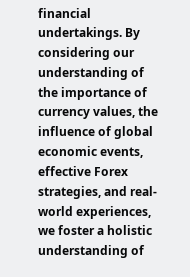financial undertakings. By considering our understanding of the importance of currency values, the influence of global economic events, effective Forex strategies, and real-world experiences, we foster a holistic understanding of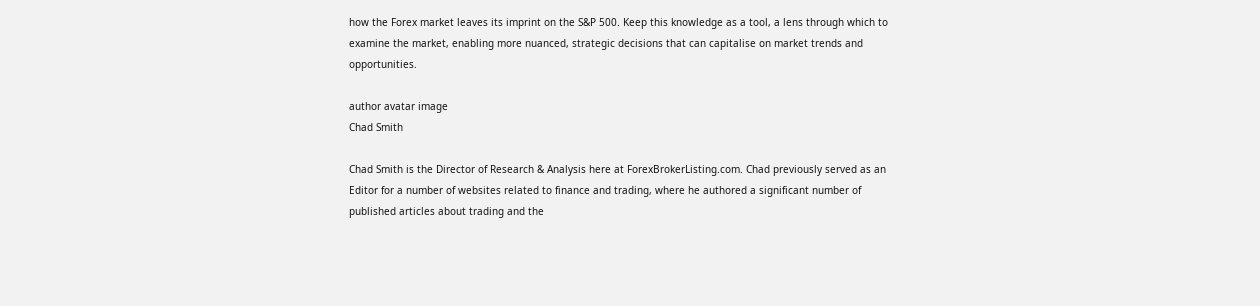how the Forex market leaves its imprint on the S&P 500. Keep this knowledge as a tool, a lens through which to examine the market, enabling more nuanced, strategic decisions that can capitalise on market trends and opportunities.

author avatar image
Chad Smith

Chad Smith is the Director of Research & Analysis here at ForexBrokerListing.com. Chad previously served as an Editor for a number of websites related to finance and trading, where he authored a significant number of published articles about trading and the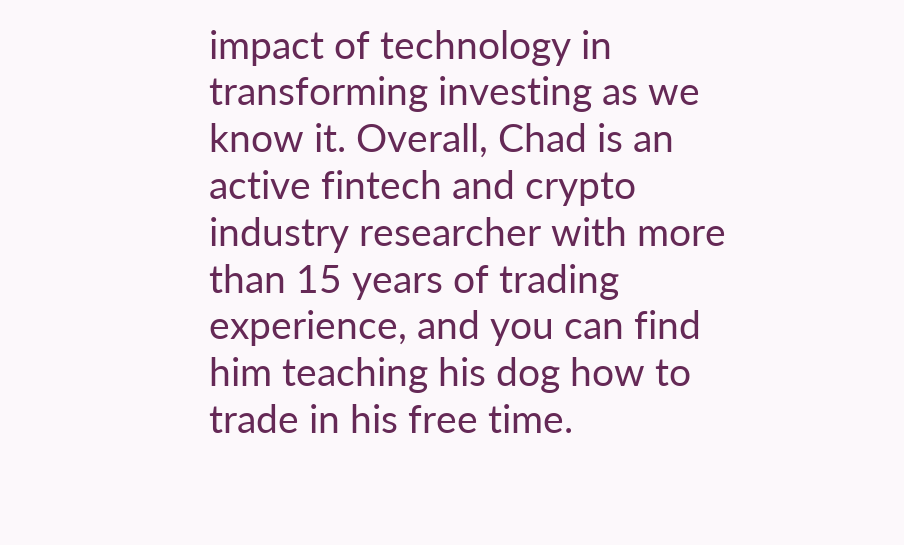impact of technology in transforming investing as we know it. Overall, Chad is an active fintech and crypto industry researcher with more than 15 years of trading experience, and you can find him teaching his dog how to trade in his free time.